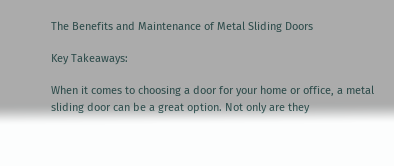The Benefits and Maintenance of Metal Sliding Doors

Key Takeaways:

When it comes to choosing a door for your home or office, a metal sliding door can be a great option. Not only are they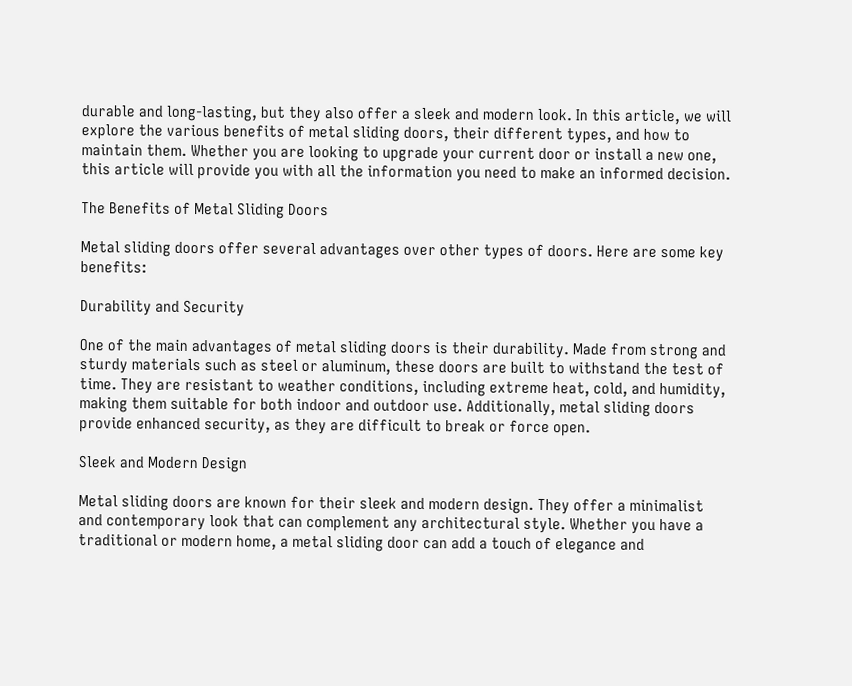durable and long-lasting, but they also offer a sleek and modern look. In this article, we will explore the various benefits of metal sliding doors, their different types, and how to maintain them. Whether you are looking to upgrade your current door or install a new one, this article will provide you with all the information you need to make an informed decision.

The Benefits of Metal Sliding Doors

Metal sliding doors offer several advantages over other types of doors. Here are some key benefits:

Durability and Security

One of the main advantages of metal sliding doors is their durability. Made from strong and sturdy materials such as steel or aluminum, these doors are built to withstand the test of time. They are resistant to weather conditions, including extreme heat, cold, and humidity, making them suitable for both indoor and outdoor use. Additionally, metal sliding doors provide enhanced security, as they are difficult to break or force open.

Sleek and Modern Design

Metal sliding doors are known for their sleek and modern design. They offer a minimalist and contemporary look that can complement any architectural style. Whether you have a traditional or modern home, a metal sliding door can add a touch of elegance and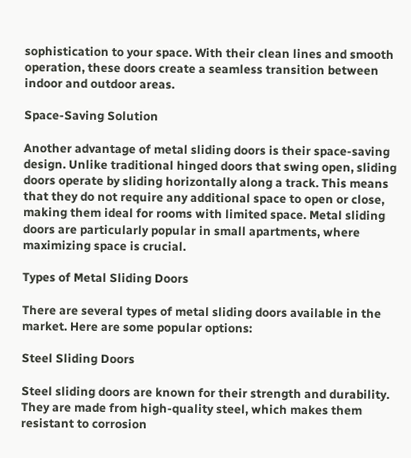sophistication to your space. With their clean lines and smooth operation, these doors create a seamless transition between indoor and outdoor areas.

Space-Saving Solution

Another advantage of metal sliding doors is their space-saving design. Unlike traditional hinged doors that swing open, sliding doors operate by sliding horizontally along a track. This means that they do not require any additional space to open or close, making them ideal for rooms with limited space. Metal sliding doors are particularly popular in small apartments, where maximizing space is crucial.

Types of Metal Sliding Doors

There are several types of metal sliding doors available in the market. Here are some popular options:

Steel Sliding Doors

Steel sliding doors are known for their strength and durability. They are made from high-quality steel, which makes them resistant to corrosion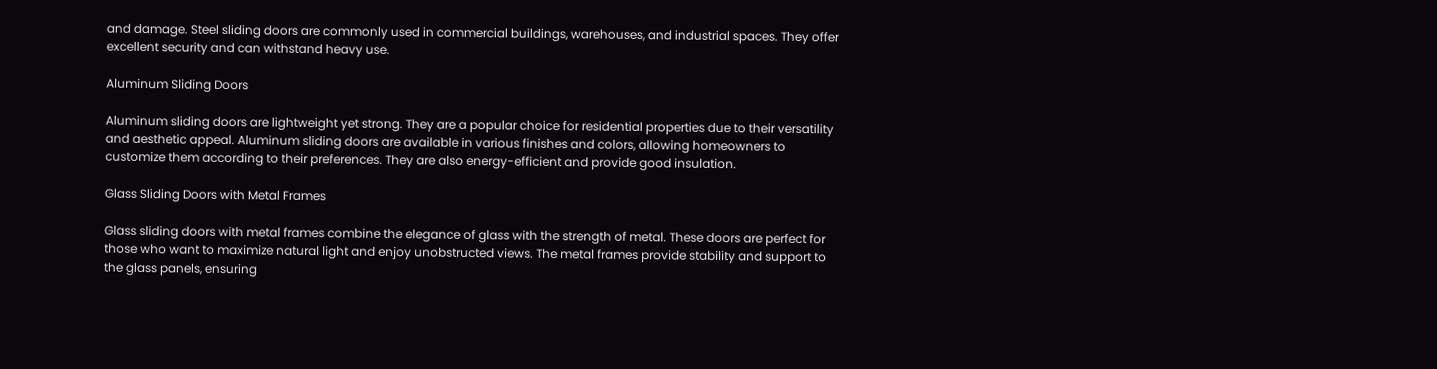and damage. Steel sliding doors are commonly used in commercial buildings, warehouses, and industrial spaces. They offer excellent security and can withstand heavy use.

Aluminum Sliding Doors

Aluminum sliding doors are lightweight yet strong. They are a popular choice for residential properties due to their versatility and aesthetic appeal. Aluminum sliding doors are available in various finishes and colors, allowing homeowners to customize them according to their preferences. They are also energy-efficient and provide good insulation.

Glass Sliding Doors with Metal Frames

Glass sliding doors with metal frames combine the elegance of glass with the strength of metal. These doors are perfect for those who want to maximize natural light and enjoy unobstructed views. The metal frames provide stability and support to the glass panels, ensuring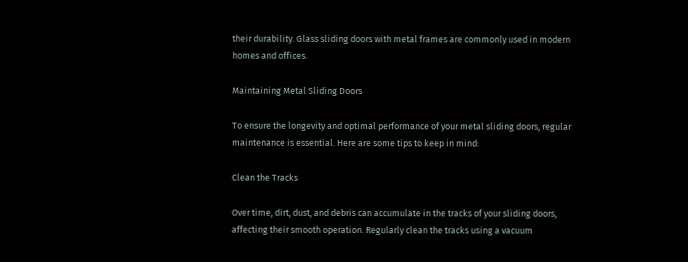their durability. Glass sliding doors with metal frames are commonly used in modern homes and offices.

Maintaining Metal Sliding Doors

To ensure the longevity and optimal performance of your metal sliding doors, regular maintenance is essential. Here are some tips to keep in mind:

Clean the Tracks

Over time, dirt, dust, and debris can accumulate in the tracks of your sliding doors, affecting their smooth operation. Regularly clean the tracks using a vacuum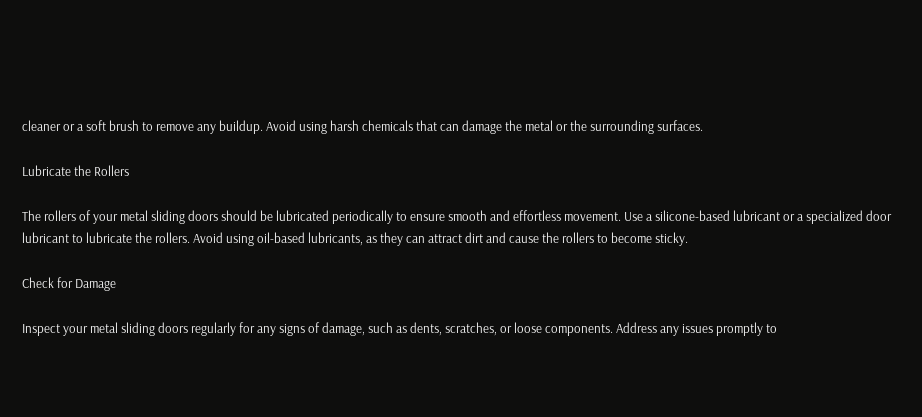cleaner or a soft brush to remove any buildup. Avoid using harsh chemicals that can damage the metal or the surrounding surfaces.

Lubricate the Rollers

The rollers of your metal sliding doors should be lubricated periodically to ensure smooth and effortless movement. Use a silicone-based lubricant or a specialized door lubricant to lubricate the rollers. Avoid using oil-based lubricants, as they can attract dirt and cause the rollers to become sticky.

Check for Damage

Inspect your metal sliding doors regularly for any signs of damage, such as dents, scratches, or loose components. Address any issues promptly to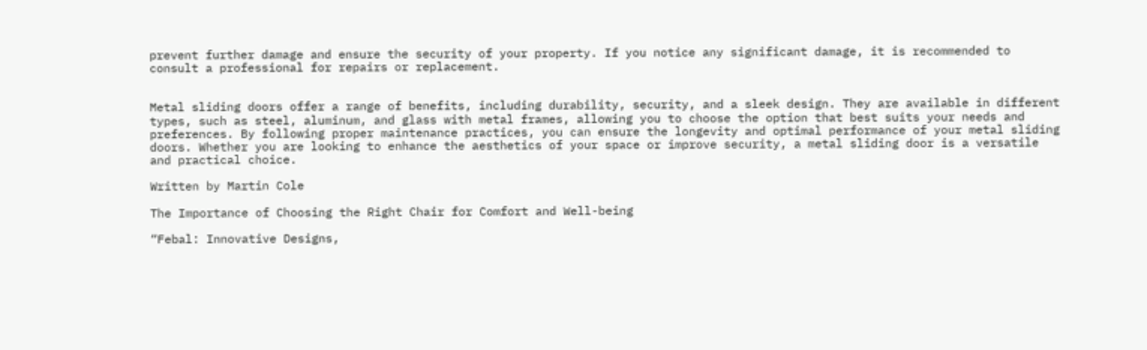prevent further damage and ensure the security of your property. If you notice any significant damage, it is recommended to consult a professional for repairs or replacement.


Metal sliding doors offer a range of benefits, including durability, security, and a sleek design. They are available in different types, such as steel, aluminum, and glass with metal frames, allowing you to choose the option that best suits your needs and preferences. By following proper maintenance practices, you can ensure the longevity and optimal performance of your metal sliding doors. Whether you are looking to enhance the aesthetics of your space or improve security, a metal sliding door is a versatile and practical choice.

Written by Martin Cole

The Importance of Choosing the Right Chair for Comfort and Well-being

“Febal: Innovative Designs,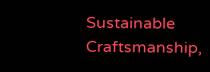Sustainable Craftsmanship,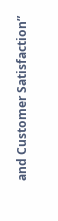and Customer Satisfaction”